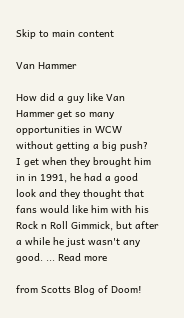Skip to main content

Van Hammer

How did a guy like Van Hammer get so many opportunities in WCW without getting a big push?  I get when they brought him in in 1991, he had a good look and they thought that fans would like him with his Rock n Roll Gimmick, but after a while he just wasn't any good. ... Read more

from Scotts Blog of Doom!